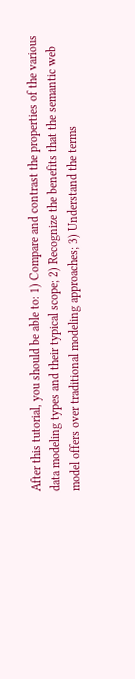After this tutorial, you should be able to: 1) Compare and contrast the properties of the various data modeling types and their typical scope; 2) Recognize the benefits that the semantic web model offers over traditional modeling approaches; 3) Understand the terms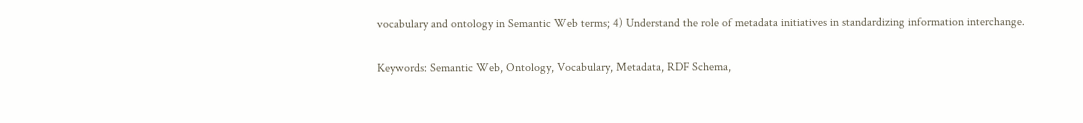vocabulary and ontology in Semantic Web terms; 4) Understand the role of metadata initiatives in standardizing information interchange.

Keywords: Semantic Web, Ontology, Vocabulary, Metadata, RDF Schema,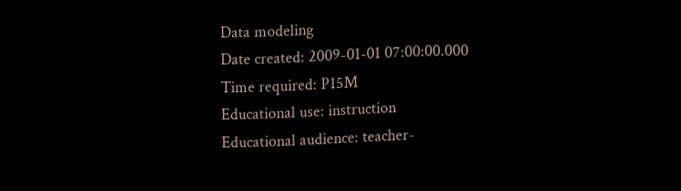Data modeling
Date created: 2009-01-01 07:00:00.000
Time required: P15M
Educational use: instruction
Educational audience: teacher-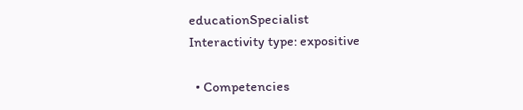educationSpecialist
Interactivity type: expositive

  • Competencies